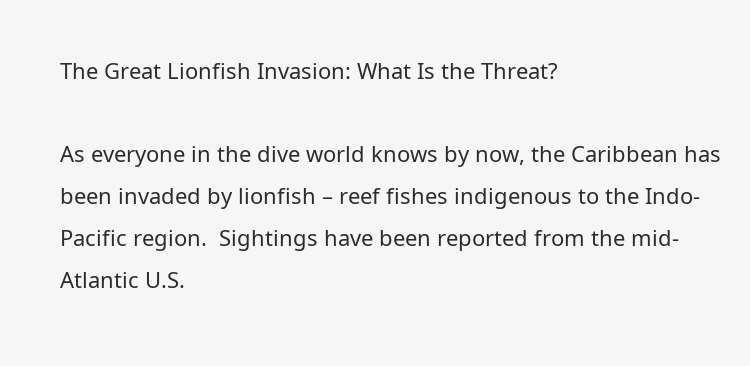The Great Lionfish Invasion: What Is the Threat?

As everyone in the dive world knows by now, the Caribbean has been invaded by lionfish – reef fishes indigenous to the Indo-Pacific region.  Sightings have been reported from the mid-Atlantic U.S.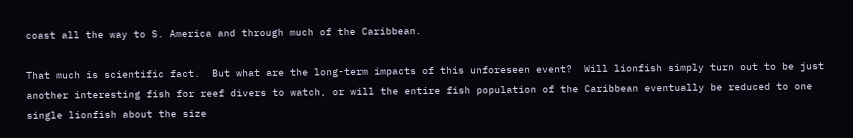coast all the way to S. America and through much of the Caribbean.

That much is scientific fact.  But what are the long-term impacts of this unforeseen event?  Will lionfish simply turn out to be just another interesting fish for reef divers to watch, or will the entire fish population of the Caribbean eventually be reduced to one single lionfish about the size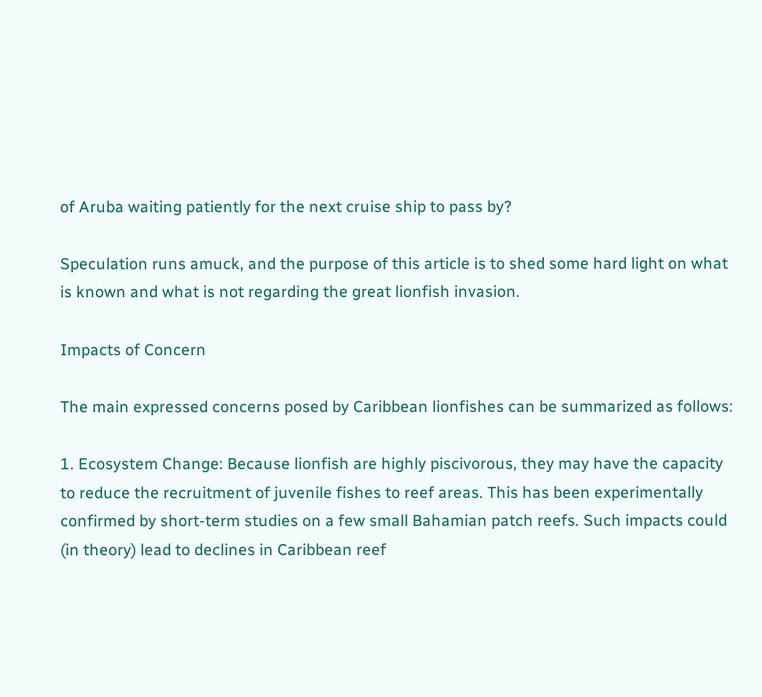of Aruba waiting patiently for the next cruise ship to pass by?

Speculation runs amuck, and the purpose of this article is to shed some hard light on what is known and what is not regarding the great lionfish invasion.

Impacts of Concern

The main expressed concerns posed by Caribbean lionfishes can be summarized as follows:

1. Ecosystem Change: Because lionfish are highly piscivorous, they may have the capacity to reduce the recruitment of juvenile fishes to reef areas. This has been experimentally confirmed by short-term studies on a few small Bahamian patch reefs. Such impacts could (in theory) lead to declines in Caribbean reef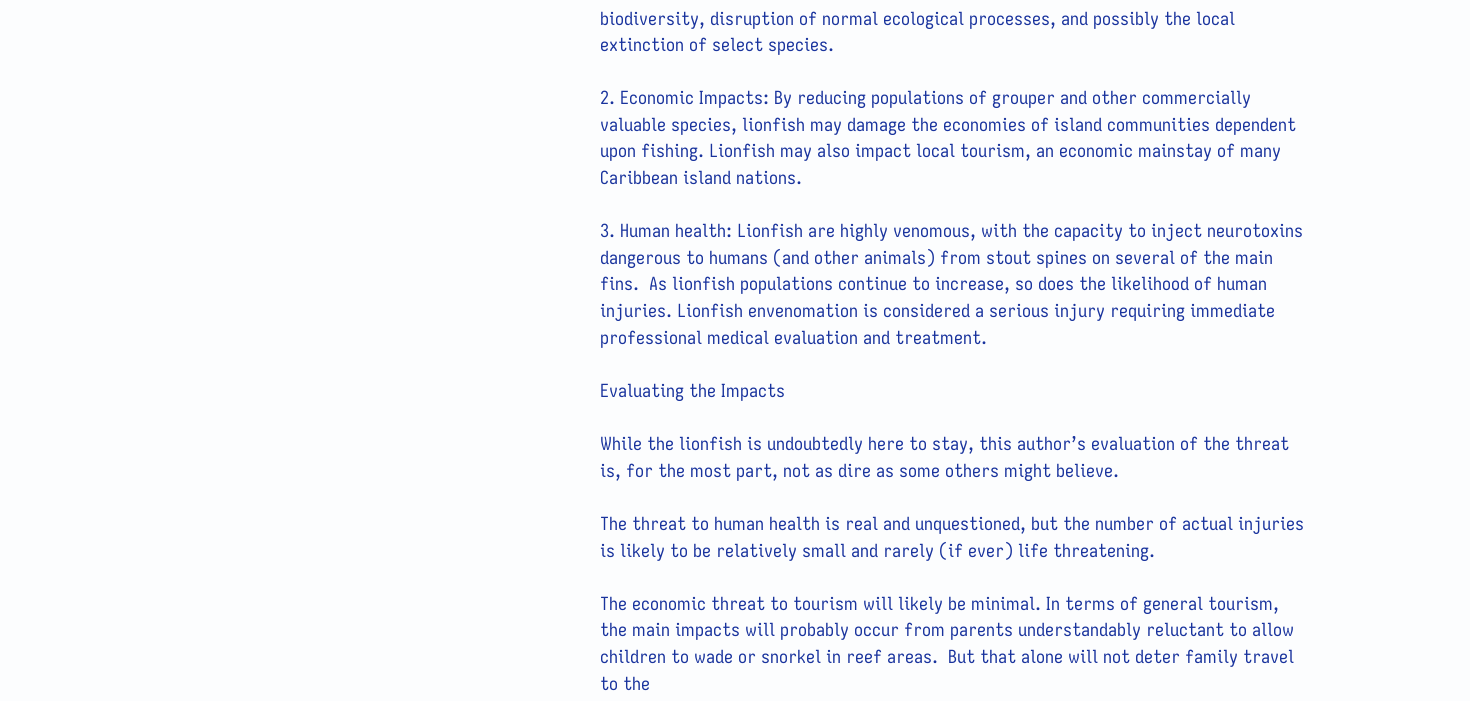biodiversity, disruption of normal ecological processes, and possibly the local extinction of select species.

2. Economic Impacts: By reducing populations of grouper and other commercially valuable species, lionfish may damage the economies of island communities dependent upon fishing. Lionfish may also impact local tourism, an economic mainstay of many Caribbean island nations.

3. Human health: Lionfish are highly venomous, with the capacity to inject neurotoxins dangerous to humans (and other animals) from stout spines on several of the main fins.  As lionfish populations continue to increase, so does the likelihood of human injuries. Lionfish envenomation is considered a serious injury requiring immediate professional medical evaluation and treatment.

Evaluating the Impacts

While the lionfish is undoubtedly here to stay, this author’s evaluation of the threat is, for the most part, not as dire as some others might believe.

The threat to human health is real and unquestioned, but the number of actual injuries is likely to be relatively small and rarely (if ever) life threatening.

The economic threat to tourism will likely be minimal. In terms of general tourism, the main impacts will probably occur from parents understandably reluctant to allow children to wade or snorkel in reef areas.  But that alone will not deter family travel to the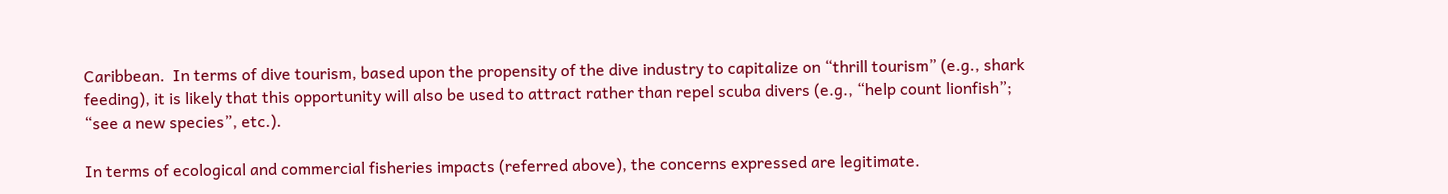Caribbean.  In terms of dive tourism, based upon the propensity of the dive industry to capitalize on “thrill tourism” (e.g., shark feeding), it is likely that this opportunity will also be used to attract rather than repel scuba divers (e.g., “help count lionfish”; “see a new species”, etc.).

In terms of ecological and commercial fisheries impacts (referred above), the concerns expressed are legitimate.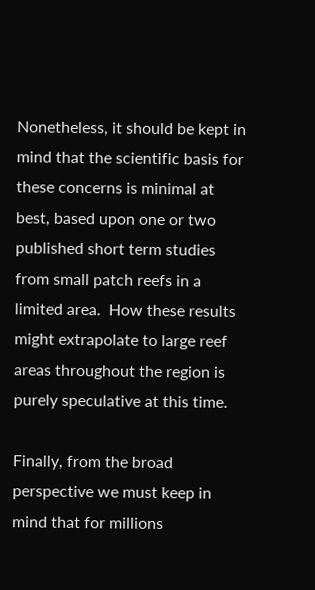Nonetheless, it should be kept in mind that the scientific basis for these concerns is minimal at best, based upon one or two published short term studies from small patch reefs in a limited area.  How these results might extrapolate to large reef areas throughout the region is purely speculative at this time.

Finally, from the broad perspective we must keep in mind that for millions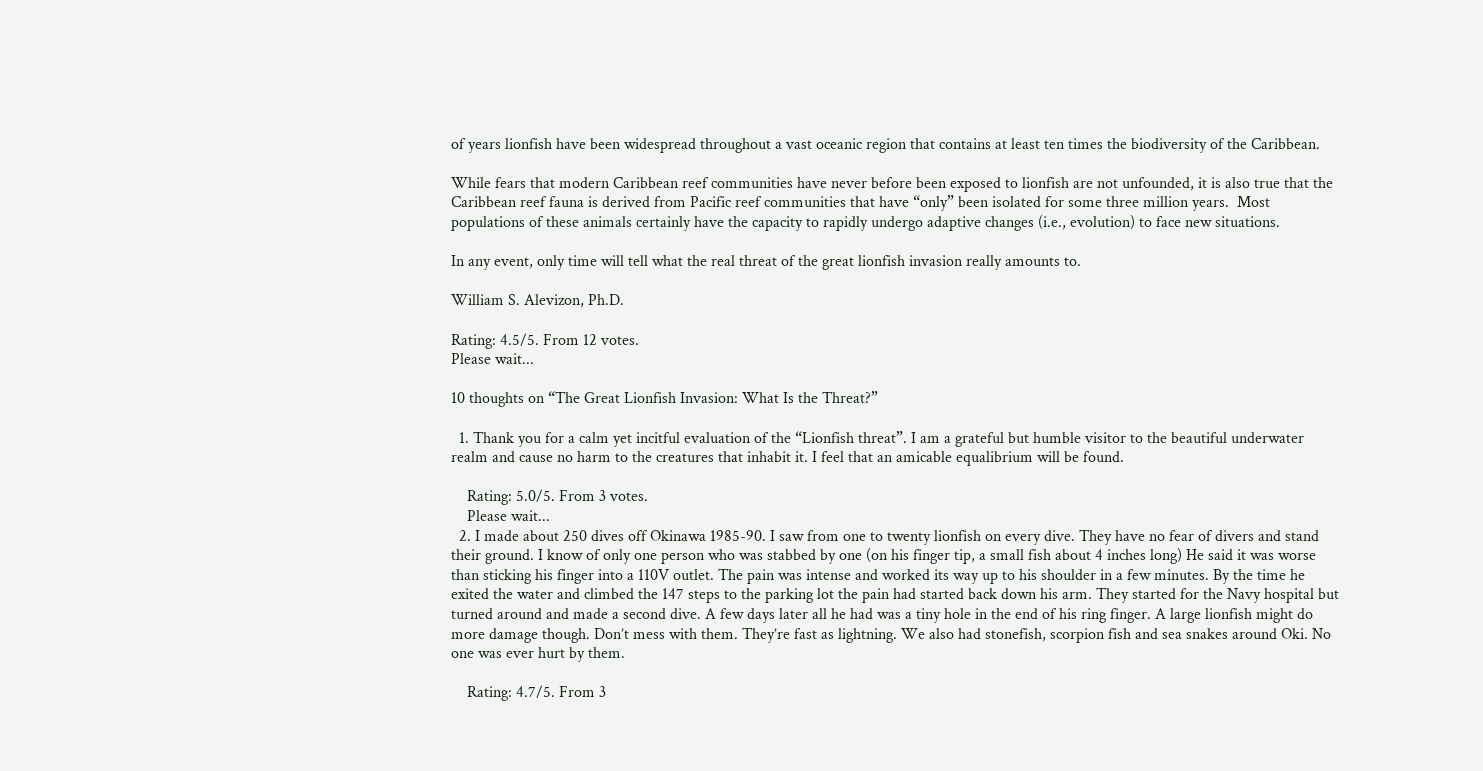of years lionfish have been widespread throughout a vast oceanic region that contains at least ten times the biodiversity of the Caribbean.

While fears that modern Caribbean reef communities have never before been exposed to lionfish are not unfounded, it is also true that the Caribbean reef fauna is derived from Pacific reef communities that have “only” been isolated for some three million years.  Most populations of these animals certainly have the capacity to rapidly undergo adaptive changes (i.e., evolution) to face new situations.

In any event, only time will tell what the real threat of the great lionfish invasion really amounts to.

William S. Alevizon, Ph.D.

Rating: 4.5/5. From 12 votes.
Please wait...

10 thoughts on “The Great Lionfish Invasion: What Is the Threat?”

  1. Thank you for a calm yet incitful evaluation of the “Lionfish threat”. I am a grateful but humble visitor to the beautiful underwater realm and cause no harm to the creatures that inhabit it. I feel that an amicable equalibrium will be found.

    Rating: 5.0/5. From 3 votes.
    Please wait...
  2. I made about 250 dives off Okinawa 1985-90. I saw from one to twenty lionfish on every dive. They have no fear of divers and stand their ground. I know of only one person who was stabbed by one (on his finger tip, a small fish about 4 inches long) He said it was worse than sticking his finger into a 110V outlet. The pain was intense and worked its way up to his shoulder in a few minutes. By the time he exited the water and climbed the 147 steps to the parking lot the pain had started back down his arm. They started for the Navy hospital but turned around and made a second dive. A few days later all he had was a tiny hole in the end of his ring finger. A large lionfish might do more damage though. Don’t mess with them. They’re fast as lightning. We also had stonefish, scorpion fish and sea snakes around Oki. No one was ever hurt by them.

    Rating: 4.7/5. From 3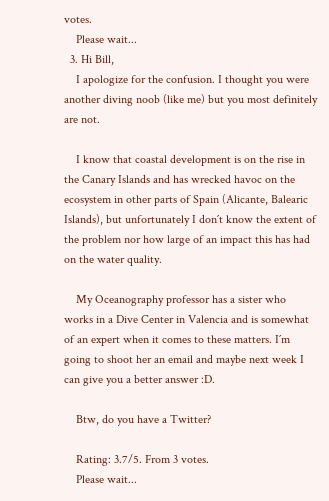votes.
    Please wait...
  3. Hi Bill,
    I apologize for the confusion. I thought you were another diving noob (like me) but you most definitely are not.

    I know that coastal development is on the rise in the Canary Islands and has wrecked havoc on the ecosystem in other parts of Spain (Alicante, Balearic Islands), but unfortunately I don´t know the extent of the problem nor how large of an impact this has had on the water quality.

    My Oceanography professor has a sister who works in a Dive Center in Valencia and is somewhat of an expert when it comes to these matters. I´m going to shoot her an email and maybe next week I can give you a better answer :D.

    Btw, do you have a Twitter?

    Rating: 3.7/5. From 3 votes.
    Please wait...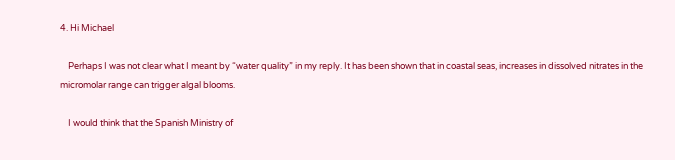4. Hi Michael

    Perhaps I was not clear what I meant by “water quality” in my reply. It has been shown that in coastal seas, increases in dissolved nitrates in the micromolar range can trigger algal blooms.

    I would think that the Spanish Ministry of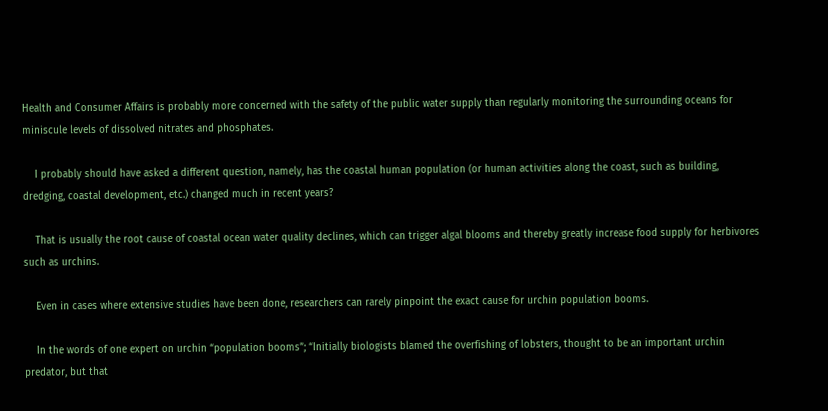Health and Consumer Affairs is probably more concerned with the safety of the public water supply than regularly monitoring the surrounding oceans for miniscule levels of dissolved nitrates and phosphates.

    I probably should have asked a different question, namely, has the coastal human population (or human activities along the coast, such as building, dredging, coastal development, etc.) changed much in recent years?

    That is usually the root cause of coastal ocean water quality declines, which can trigger algal blooms and thereby greatly increase food supply for herbivores such as urchins.

    Even in cases where extensive studies have been done, researchers can rarely pinpoint the exact cause for urchin population booms.

    In the words of one expert on urchin “population booms”; “Initially biologists blamed the overfishing of lobsters, thought to be an important urchin predator, but that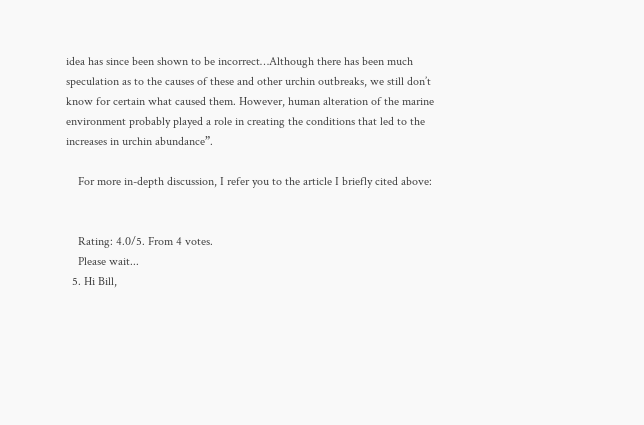idea has since been shown to be incorrect…Although there has been much speculation as to the causes of these and other urchin outbreaks, we still don’t know for certain what caused them. However, human alteration of the marine environment probably played a role in creating the conditions that led to the increases in urchin abundance”.

    For more in-depth discussion, I refer you to the article I briefly cited above:


    Rating: 4.0/5. From 4 votes.
    Please wait...
  5. Hi Bill,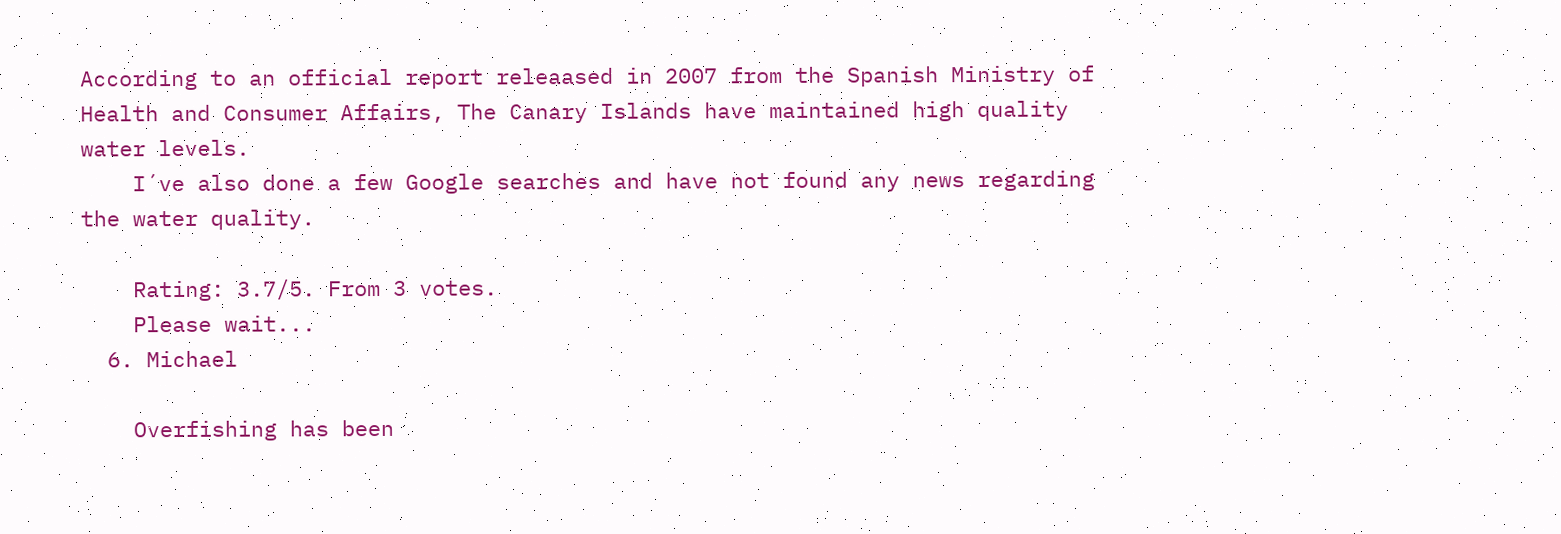According to an official report releaased in 2007 from the Spanish Ministry of Health and Consumer Affairs, The Canary Islands have maintained high quality water levels.
    I´ve also done a few Google searches and have not found any news regarding the water quality.

    Rating: 3.7/5. From 3 votes.
    Please wait...
  6. Michael

    Overfishing has been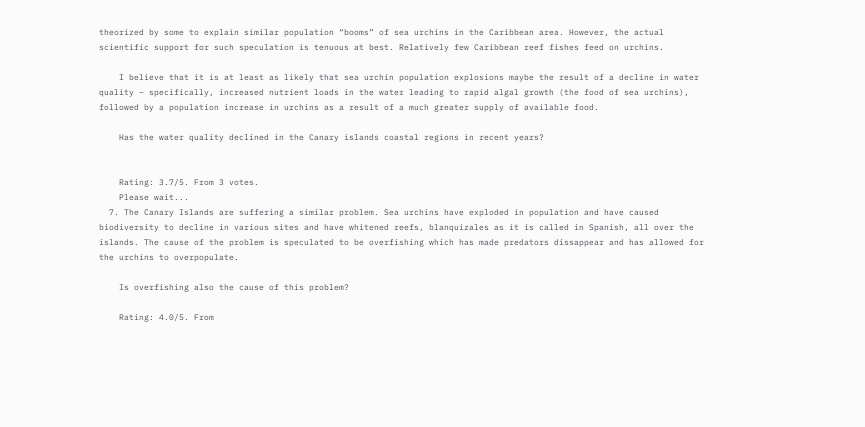theorized by some to explain similar population “booms” of sea urchins in the Caribbean area. However, the actual scientific support for such speculation is tenuous at best. Relatively few Caribbean reef fishes feed on urchins.

    I believe that it is at least as likely that sea urchin population explosions maybe the result of a decline in water quality – specifically, increased nutrient loads in the water leading to rapid algal growth (the food of sea urchins), followed by a population increase in urchins as a result of a much greater supply of available food.

    Has the water quality declined in the Canary islands coastal regions in recent years?


    Rating: 3.7/5. From 3 votes.
    Please wait...
  7. The Canary Islands are suffering a similar problem. Sea urchins have exploded in population and have caused biodiversity to decline in various sites and have whitened reefs, blanquizales as it is called in Spanish, all over the islands. The cause of the problem is speculated to be overfishing which has made predators dissappear and has allowed for the urchins to overpopulate.

    Is overfishing also the cause of this problem?

    Rating: 4.0/5. From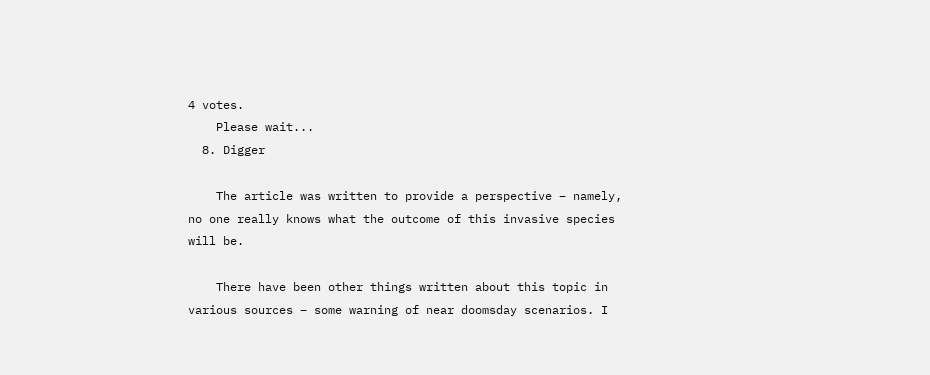4 votes.
    Please wait...
  8. Digger

    The article was written to provide a perspective – namely, no one really knows what the outcome of this invasive species will be.

    There have been other things written about this topic in various sources – some warning of near doomsday scenarios. I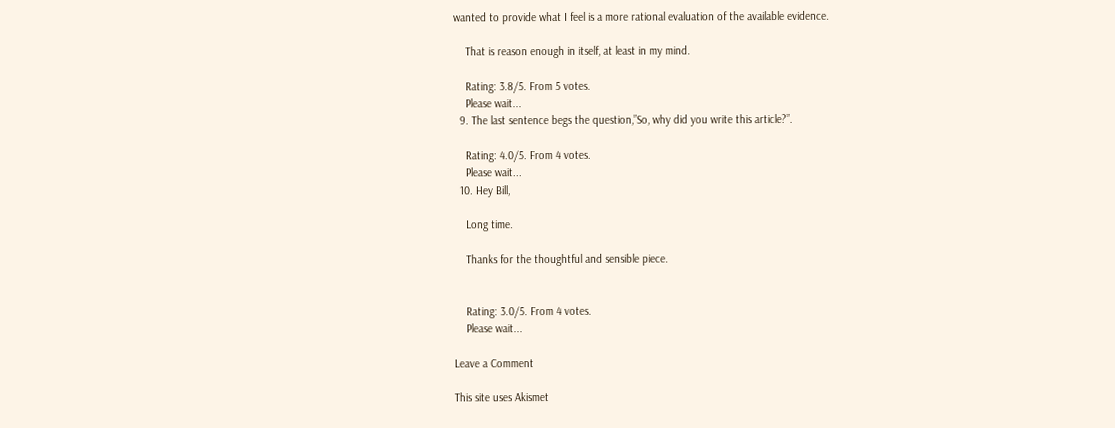wanted to provide what I feel is a more rational evaluation of the available evidence.

    That is reason enough in itself, at least in my mind.

    Rating: 3.8/5. From 5 votes.
    Please wait...
  9. The last sentence begs the question,”So, why did you write this article?”.

    Rating: 4.0/5. From 4 votes.
    Please wait...
  10. Hey Bill,

    Long time.

    Thanks for the thoughtful and sensible piece.


    Rating: 3.0/5. From 4 votes.
    Please wait...

Leave a Comment

This site uses Akismet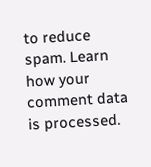to reduce spam. Learn how your comment data is processed.